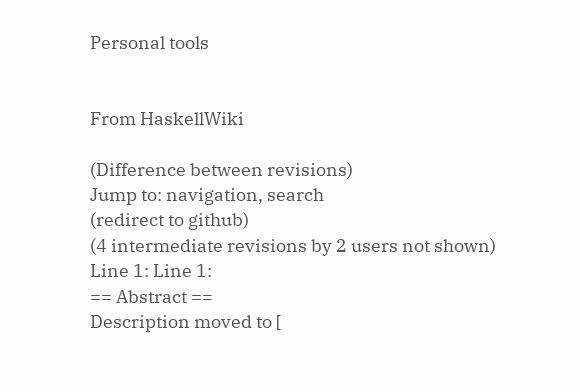Personal tools


From HaskellWiki

(Difference between revisions)
Jump to: navigation, search
(redirect to github)
(4 intermediate revisions by 2 users not shown)
Line 1: Line 1:
== Abstract ==
Description moved to [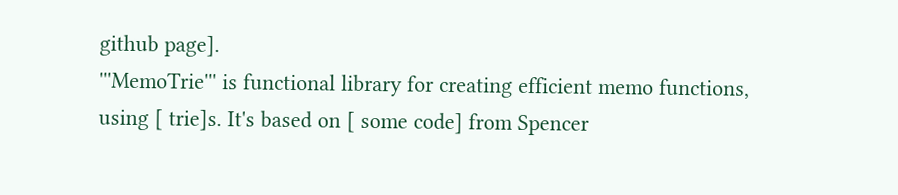github page].
'''MemoTrie''' is functional library for creating efficient memo functions, using [ trie]s. It's based on [ some code] from Spencer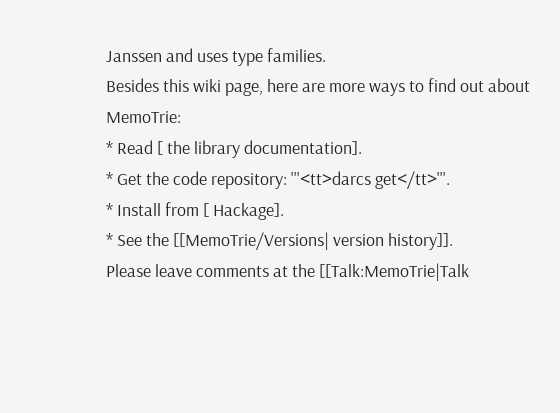Janssen and uses type families.
Besides this wiki page, here are more ways to find out about MemoTrie:
* Read [ the library documentation].
* Get the code repository: '''<tt>darcs get</tt>'''.
* Install from [ Hackage].
* See the [[MemoTrie/Versions| version history]].
Please leave comments at the [[Talk:MemoTrie|Talk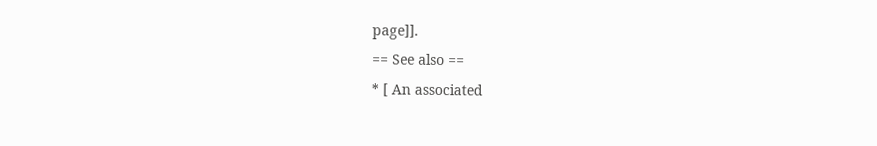page]].
== See also ==
* [ An associated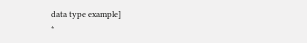data type example]
*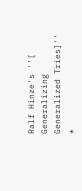Ralf Hinze's ''[ Generalizing Generalized Tries]''
*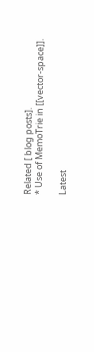Related [ blog posts].
* Use of MemoTrie in [[vector-space]].

Latest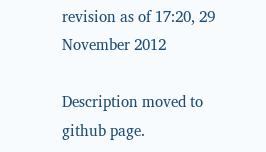revision as of 17:20, 29 November 2012

Description moved to github page.